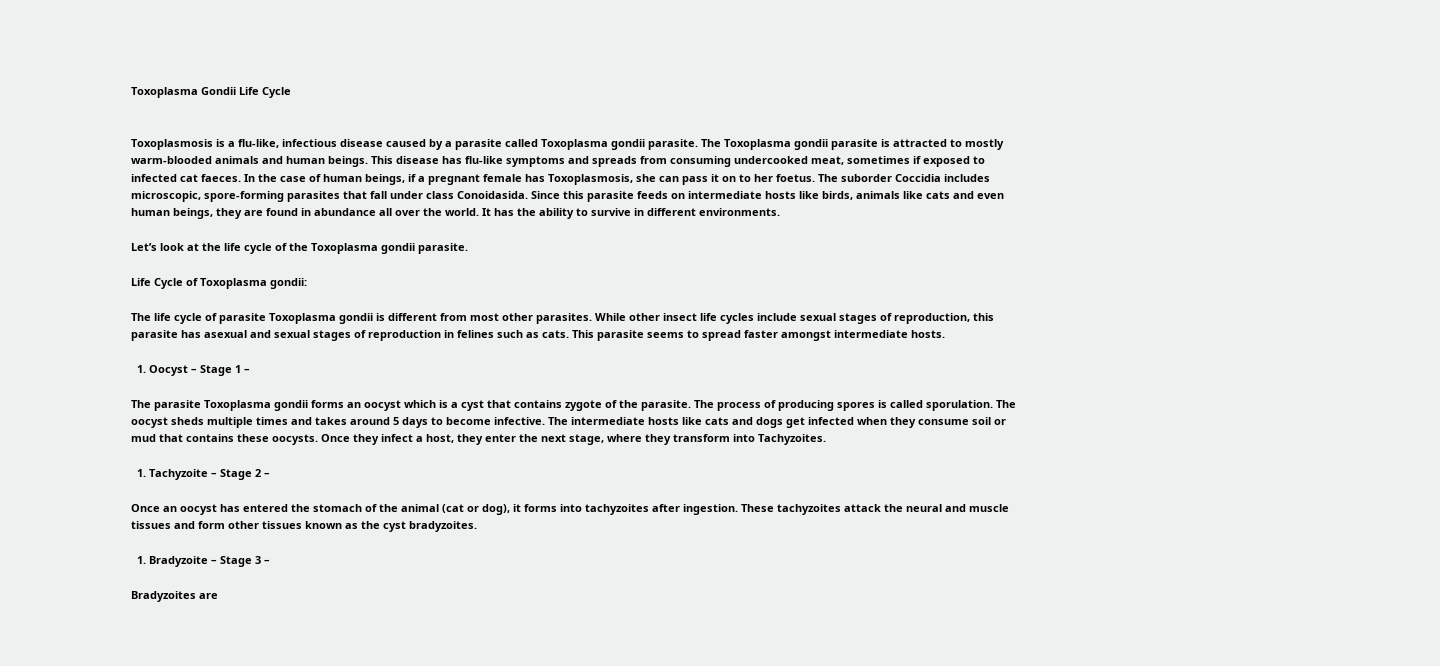Toxoplasma Gondii Life Cycle


Toxoplasmosis is a flu-like, infectious disease caused by a parasite called Toxoplasma gondii parasite. The Toxoplasma gondii parasite is attracted to mostly warm-blooded animals and human beings. This disease has flu-like symptoms and spreads from consuming undercooked meat, sometimes if exposed to infected cat faeces. In the case of human beings, if a pregnant female has Toxoplasmosis, she can pass it on to her foetus. The suborder Coccidia includes microscopic, spore-forming parasites that fall under class Conoidasida. Since this parasite feeds on intermediate hosts like birds, animals like cats and even human beings, they are found in abundance all over the world. It has the ability to survive in different environments.

Let’s look at the life cycle of the Toxoplasma gondii parasite.

Life Cycle of Toxoplasma gondii:

The life cycle of parasite Toxoplasma gondii is different from most other parasites. While other insect life cycles include sexual stages of reproduction, this parasite has asexual and sexual stages of reproduction in felines such as cats. This parasite seems to spread faster amongst intermediate hosts.

  1. Oocyst – Stage 1 –

The parasite Toxoplasma gondii forms an oocyst which is a cyst that contains zygote of the parasite. The process of producing spores is called sporulation. The oocyst sheds multiple times and takes around 5 days to become infective. The intermediate hosts like cats and dogs get infected when they consume soil or mud that contains these oocysts. Once they infect a host, they enter the next stage, where they transform into Tachyzoites.

  1. Tachyzoite – Stage 2 –

Once an oocyst has entered the stomach of the animal (cat or dog), it forms into tachyzoites after ingestion. These tachyzoites attack the neural and muscle tissues and form other tissues known as the cyst bradyzoites.

  1. Bradyzoite – Stage 3 –

Bradyzoites are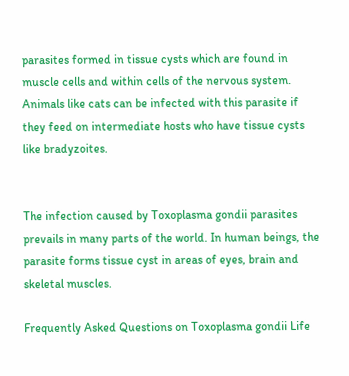parasites formed in tissue cysts which are found in muscle cells and within cells of the nervous system. Animals like cats can be infected with this parasite if they feed on intermediate hosts who have tissue cysts like bradyzoites.


The infection caused by Toxoplasma gondii parasites prevails in many parts of the world. In human beings, the parasite forms tissue cyst in areas of eyes, brain and skeletal muscles.

Frequently Asked Questions on Toxoplasma gondii Life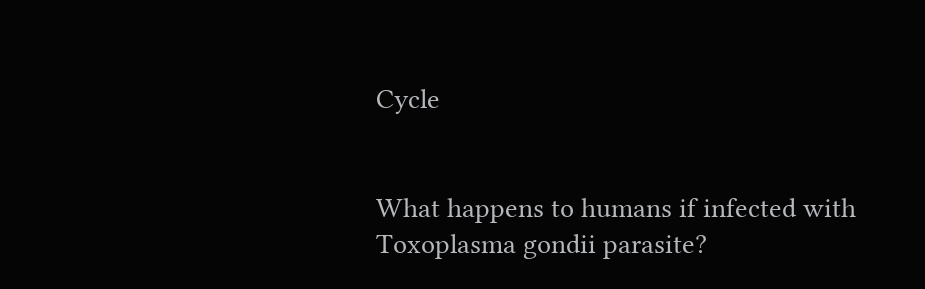Cycle


What happens to humans if infected with Toxoplasma gondii parasite?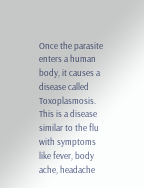Once the parasite enters a human body, it causes a disease called Toxoplasmosis. This is a disease similar to the flu with symptoms like fever, body ache, headache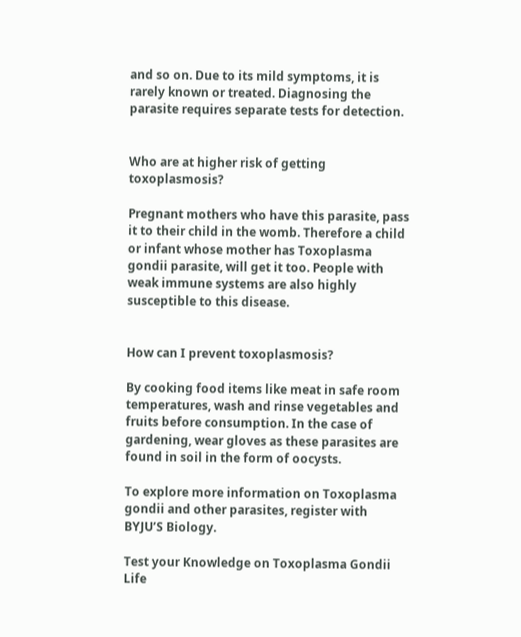and so on. Due to its mild symptoms, it is rarely known or treated. Diagnosing the parasite requires separate tests for detection.


Who are at higher risk of getting toxoplasmosis?

Pregnant mothers who have this parasite, pass it to their child in the womb. Therefore a child or infant whose mother has Toxoplasma gondii parasite, will get it too. People with weak immune systems are also highly susceptible to this disease.


How can I prevent toxoplasmosis?

By cooking food items like meat in safe room temperatures, wash and rinse vegetables and fruits before consumption. In the case of gardening, wear gloves as these parasites are found in soil in the form of oocysts.

To explore more information on Toxoplasma gondii and other parasites, register with BYJU’S Biology.

Test your Knowledge on Toxoplasma Gondii Life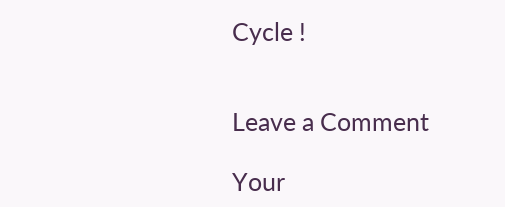Cycle !


Leave a Comment

Your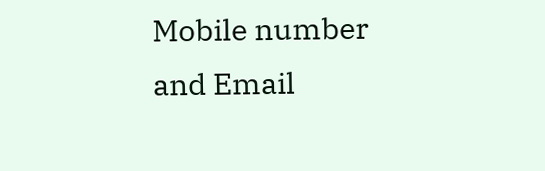Mobile number and Email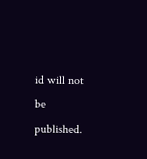id will not be published.